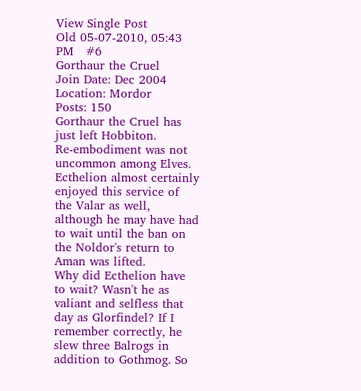View Single Post
Old 05-07-2010, 05:43 PM   #6
Gorthaur the Cruel
Join Date: Dec 2004
Location: Mordor
Posts: 150
Gorthaur the Cruel has just left Hobbiton.
Re-embodiment was not uncommon among Elves. Ecthelion almost certainly enjoyed this service of the Valar as well, although he may have had to wait until the ban on the Noldor's return to Aman was lifted.
Why did Ecthelion have to wait? Wasn't he as valiant and selfless that day as Glorfindel? If I remember correctly, he slew three Balrogs in addition to Gothmog. So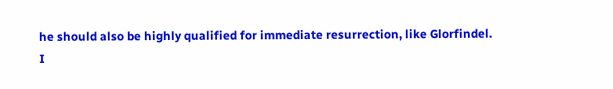he should also be highly qualified for immediate resurrection, like Glorfindel.
I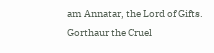am Annatar, the Lord of Gifts.
Gorthaur the Cruel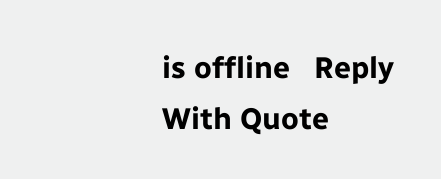is offline   Reply With Quote